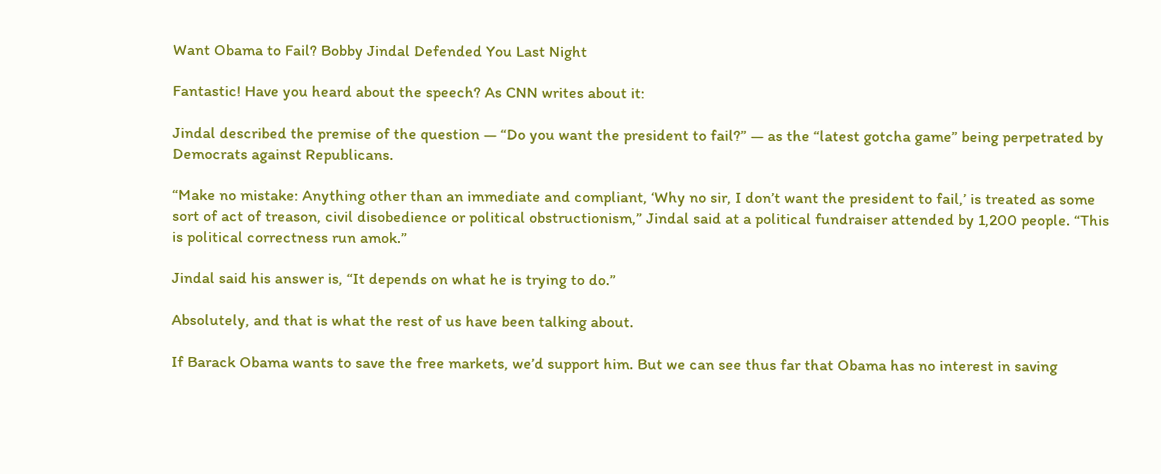Want Obama to Fail? Bobby Jindal Defended You Last Night

Fantastic! Have you heard about the speech? As CNN writes about it:

Jindal described the premise of the question — “Do you want the president to fail?” — as the “latest gotcha game” being perpetrated by Democrats against Republicans.

“Make no mistake: Anything other than an immediate and compliant, ‘Why no sir, I don’t want the president to fail,’ is treated as some sort of act of treason, civil disobedience or political obstructionism,” Jindal said at a political fundraiser attended by 1,200 people. “This is political correctness run amok.”

Jindal said his answer is, “It depends on what he is trying to do.”

Absolutely, and that is what the rest of us have been talking about.

If Barack Obama wants to save the free markets, we’d support him. But we can see thus far that Obama has no interest in saving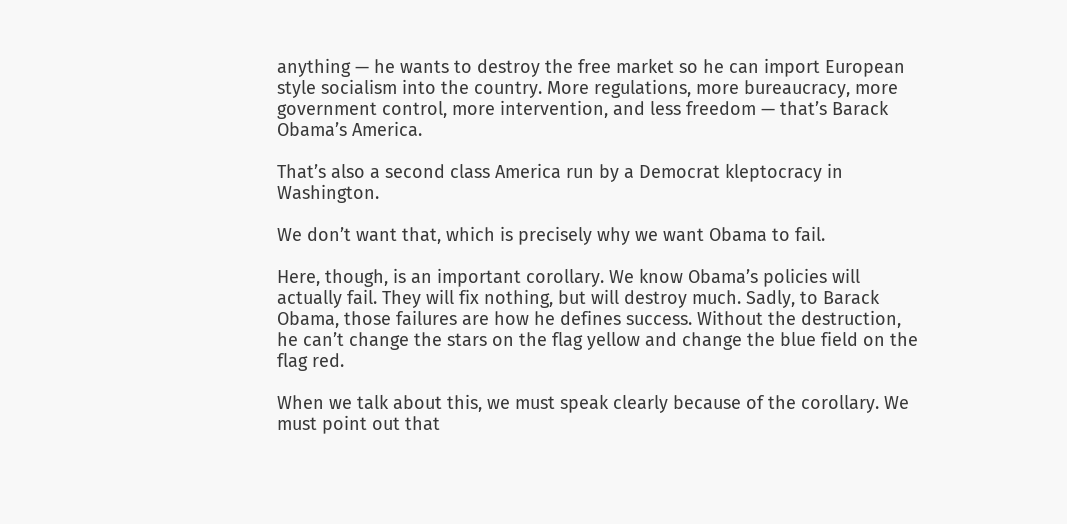anything — he wants to destroy the free market so he can import European style socialism into the country. More regulations, more bureaucracy, more government control, more intervention, and less freedom — that’s Barack Obama’s America.

That’s also a second class America run by a Democrat kleptocracy in Washington.

We don’t want that, which is precisely why we want Obama to fail.

Here, though, is an important corollary. We know Obama’s policies will actually fail. They will fix nothing, but will destroy much. Sadly, to Barack Obama, those failures are how he defines success. Without the destruction, he can’t change the stars on the flag yellow and change the blue field on the flag red.

When we talk about this, we must speak clearly because of the corollary. We must point out that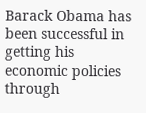Barack Obama has been successful in getting his economic policies through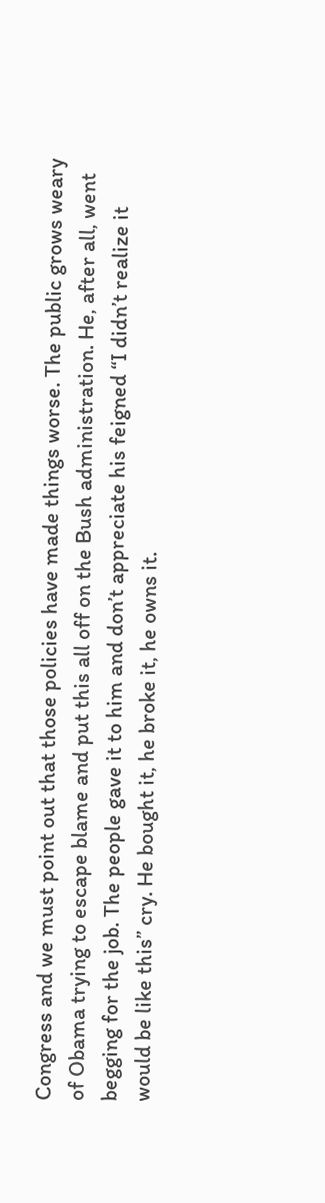Congress and we must point out that those policies have made things worse. The public grows weary of Obama trying to escape blame and put this all off on the Bush administration. He, after all, went begging for the job. The people gave it to him and don’t appreciate his feigned “I didn’t realize it would be like this” cry. He bought it, he broke it, he owns it.